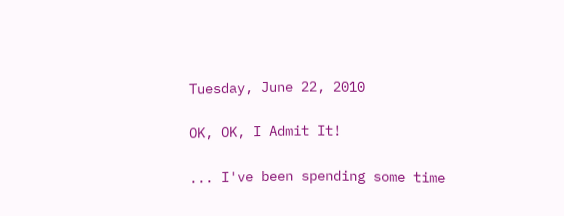Tuesday, June 22, 2010

OK, OK, I Admit It!

... I've been spending some time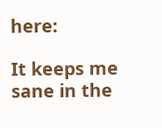here:

It keeps me sane in the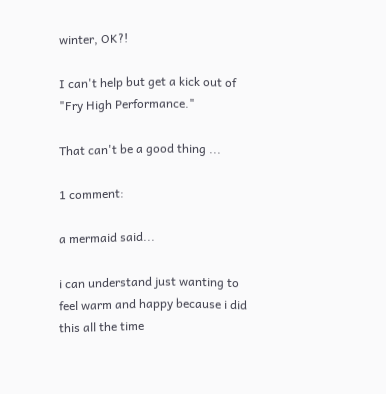winter, OK?!

I can't help but get a kick out of "Fry High Performance."

That can't be a good thing ...

1 comment:

a mermaid said...

i can understand just wanting to feel warm and happy because i did this all the time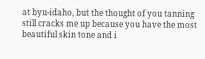at byu-idaho, but the thought of you tanning still cracks me up because you have the most beautiful skin tone and i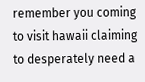remember you coming to visit hawaii claiming to desperately need a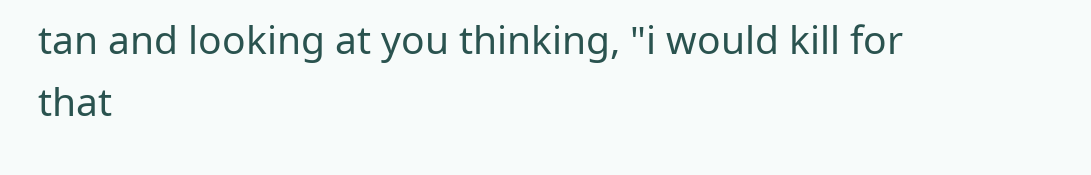tan and looking at you thinking, "i would kill for that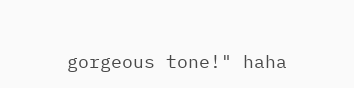gorgeous tone!" haha